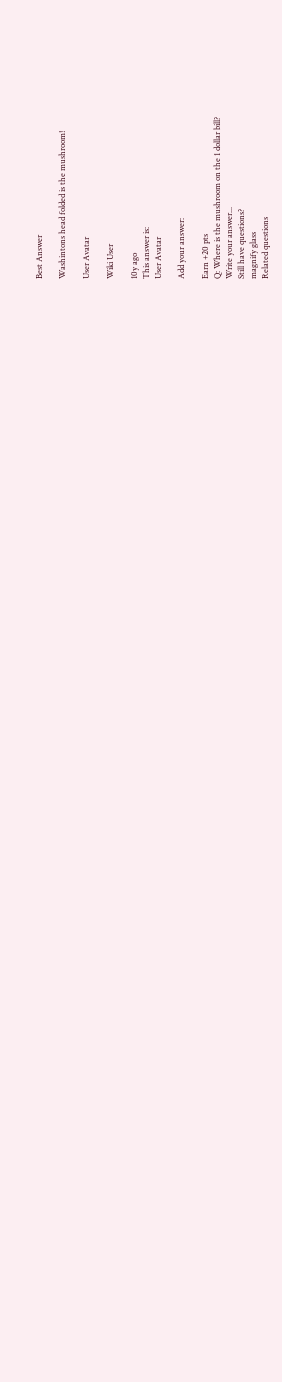Best Answer

Washintons head folded is the mushroom!

User Avatar

Wiki User

10y ago
This answer is:
User Avatar

Add your answer:

Earn +20 pts
Q: Where is the mushroom on the 1 dollar bill?
Write your answer...
Still have questions?
magnify glass
Related questions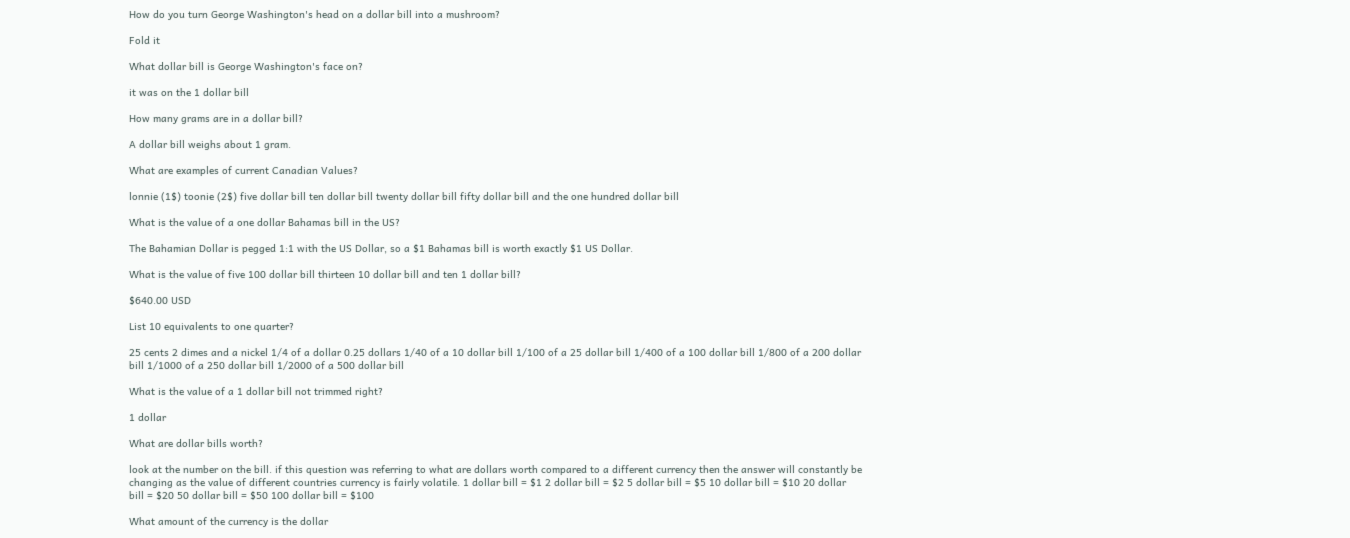How do you turn George Washington's head on a dollar bill into a mushroom?

Fold it

What dollar bill is George Washington's face on?

it was on the 1 dollar bill

How many grams are in a dollar bill?

A dollar bill weighs about 1 gram.

What are examples of current Canadian Values?

lonnie (1$) toonie (2$) five dollar bill ten dollar bill twenty dollar bill fifty dollar bill and the one hundred dollar bill

What is the value of a one dollar Bahamas bill in the US?

The Bahamian Dollar is pegged 1:1 with the US Dollar, so a $1 Bahamas bill is worth exactly $1 US Dollar.

What is the value of five 100 dollar bill thirteen 10 dollar bill and ten 1 dollar bill?

$640.00 USD

List 10 equivalents to one quarter?

25 cents 2 dimes and a nickel 1/4 of a dollar 0.25 dollars 1/40 of a 10 dollar bill 1/100 of a 25 dollar bill 1/400 of a 100 dollar bill 1/800 of a 200 dollar bill 1/1000 of a 250 dollar bill 1/2000 of a 500 dollar bill

What is the value of a 1 dollar bill not trimmed right?

1 dollar

What are dollar bills worth?

look at the number on the bill. if this question was referring to what are dollars worth compared to a different currency then the answer will constantly be changing as the value of different countries currency is fairly volatile. 1 dollar bill = $1 2 dollar bill = $2 5 dollar bill = $5 10 dollar bill = $10 20 dollar bill = $20 50 dollar bill = $50 100 dollar bill = $100

What amount of the currency is the dollar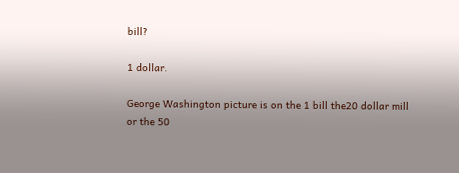bill?

1 dollar.

George Washington picture is on the 1 bill the20 dollar mill or the 50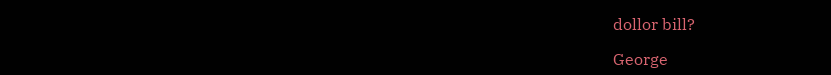dollor bill?

George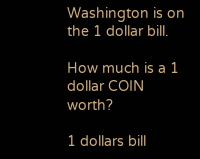Washington is on the 1 dollar bill.

How much is a 1 dollar COIN worth?

1 dollars bill